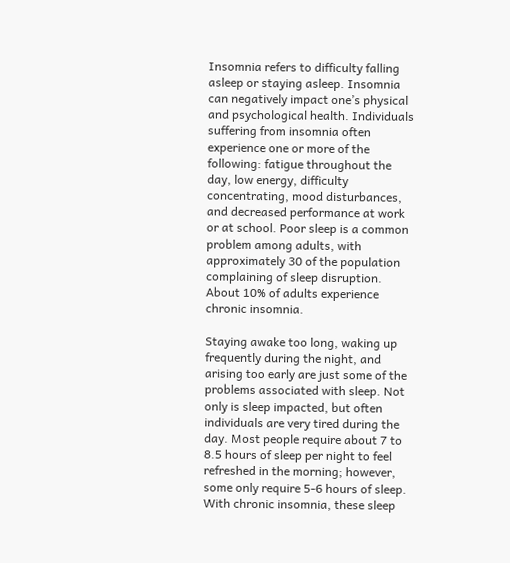Insomnia refers to difficulty falling asleep or staying asleep. Insomnia can negatively impact one’s physical and psychological health. Individuals suffering from insomnia often experience one or more of the following: fatigue throughout the day, low energy, difficulty concentrating, mood disturbances, and decreased performance at work or at school. Poor sleep is a common problem among adults, with approximately 30 of the population complaining of sleep disruption. About 10% of adults experience chronic insomnia.

Staying awake too long, waking up frequently during the night, and arising too early are just some of the problems associated with sleep. Not only is sleep impacted, but often individuals are very tired during the day. Most people require about 7 to 8.5 hours of sleep per night to feel refreshed in the morning; however, some only require 5-6 hours of sleep. With chronic insomnia, these sleep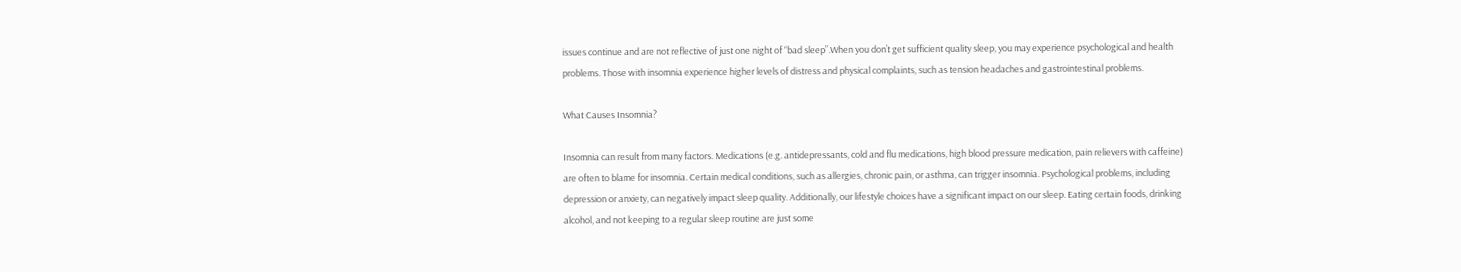issues continue and are not reflective of just one night of “bad sleep”.When you don’t get sufficient quality sleep, you may experience psychological and health problems. Those with insomnia experience higher levels of distress and physical complaints, such as tension headaches and gastrointestinal problems.

What Causes Insomnia?

Insomnia can result from many factors. Medications (e.g. antidepressants, cold and flu medications, high blood pressure medication, pain relievers with caffeine) are often to blame for insomnia. Certain medical conditions, such as allergies, chronic pain, or asthma, can trigger insomnia. Psychological problems, including depression or anxiety, can negatively impact sleep quality. Additionally, our lifestyle choices have a significant impact on our sleep. Eating certain foods, drinking alcohol, and not keeping to a regular sleep routine are just some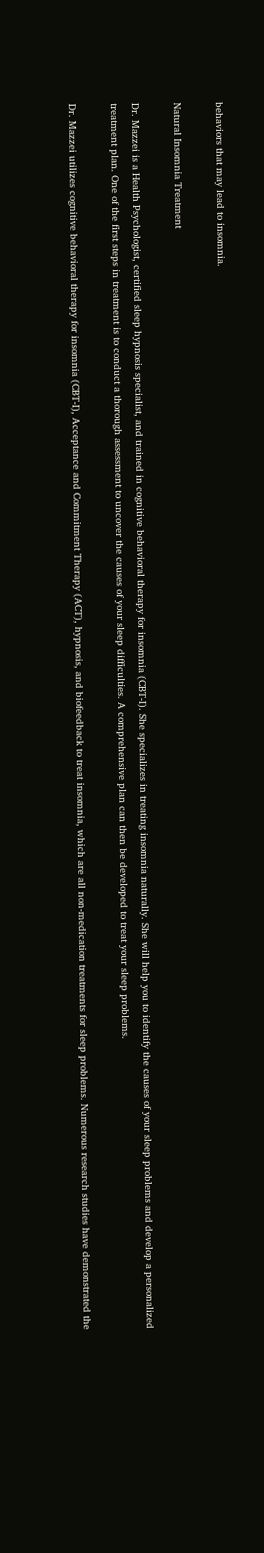behaviors that may lead to insomnia.

Natural Insomnia Treatment

Dr. Mazzei is a Health Psychologist, certified sleep hypnosis specialist, and trained in cognitive behavioral therapy for insomnia (CBT-I). She specializes in treating insomnia naturally. She will help you to identify the causes of your sleep problems and develop a personalized treatment plan. One of the first steps in treatment is to conduct a thorough assessment to uncover the causes of your sleep difficulties. A comprehensive plan can then be developed to treat your sleep problems.

Dr. Mazzei utilizes cognitive behavioral therapy for insomnia (CBT-I), Acceptance and Commitment Therapy (ACT), hypnosis, and biofeedback to treat insomnia, which are all non-medication treatments for sleep problems. Numerous research studies have demonstrated the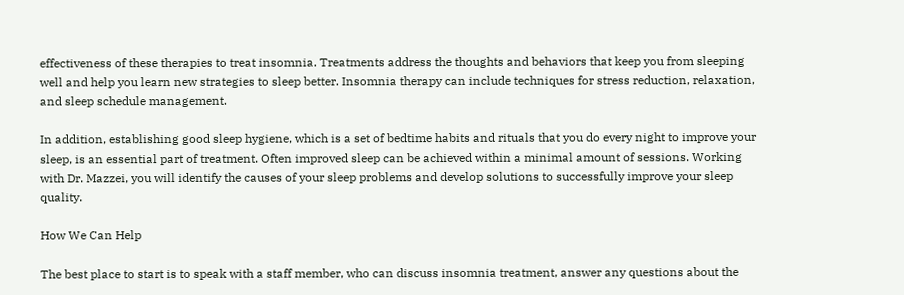effectiveness of these therapies to treat insomnia. Treatments address the thoughts and behaviors that keep you from sleeping well and help you learn new strategies to sleep better. Insomnia therapy can include techniques for stress reduction, relaxation, and sleep schedule management.

In addition, establishing good sleep hygiene, which is a set of bedtime habits and rituals that you do every night to improve your sleep, is an essential part of treatment. Often improved sleep can be achieved within a minimal amount of sessions. Working with Dr. Mazzei, you will identify the causes of your sleep problems and develop solutions to successfully improve your sleep quality.

How We Can Help

The best place to start is to speak with a staff member, who can discuss insomnia treatment, answer any questions about the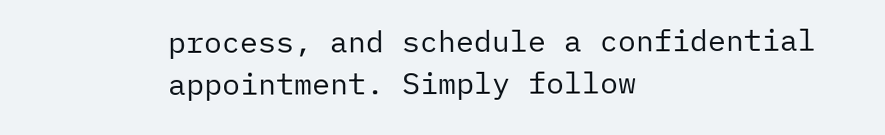process, and schedule a confidential appointment. Simply follow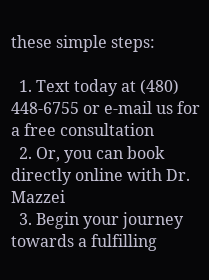these simple steps:

  1. Text today at (480) 448-6755 or e-mail us for a free consultation
  2. Or, you can book directly online with Dr. Mazzei
  3. Begin your journey towards a fulfilling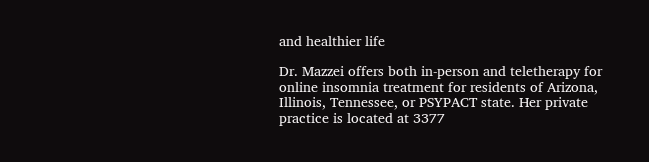and healthier life

Dr. Mazzei offers both in-person and teletherapy for online insomnia treatment for residents of Arizona, Illinois, Tennessee, or PSYPACT state. Her private practice is located at 3377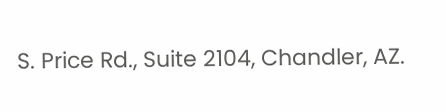S. Price Rd., Suite 2104, Chandler, AZ.